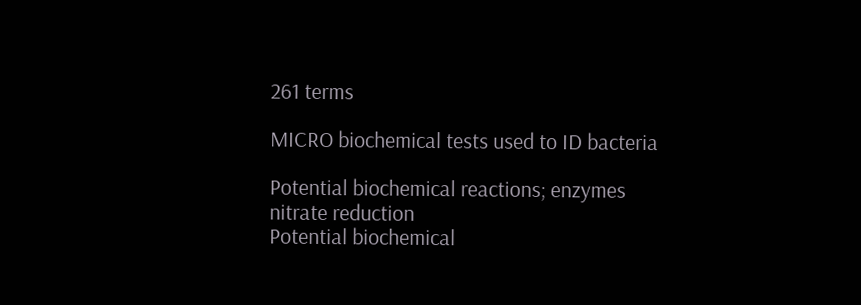261 terms

MICRO biochemical tests used to ID bacteria

Potential biochemical reactions; enzymes
nitrate reduction
Potential biochemical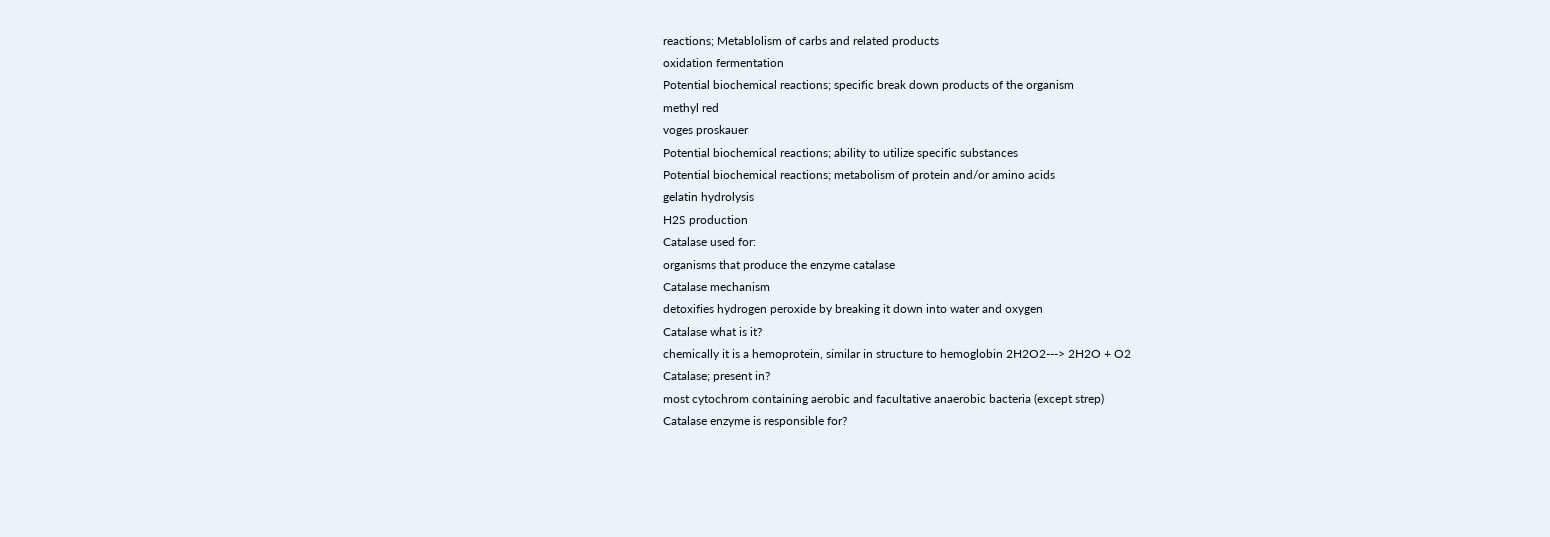reactions; Metablolism of carbs and related products
oxidation fermentation
Potential biochemical reactions; specific break down products of the organism
methyl red
voges proskauer
Potential biochemical reactions; ability to utilize specific substances
Potential biochemical reactions; metabolism of protein and/or amino acids
gelatin hydrolysis
H2S production
Catalase used for:
organisms that produce the enzyme catalase
Catalase mechanism
detoxifies hydrogen peroxide by breaking it down into water and oxygen
Catalase what is it?
chemically it is a hemoprotein, similar in structure to hemoglobin 2H2O2---> 2H2O + O2
Catalase; present in?
most cytochrom containing aerobic and facultative anaerobic bacteria (except strep)
Catalase enzyme is responsible for?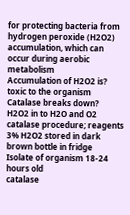for protecting bacteria from hydrogen peroxide (H2O2) accumulation, which can occur during aerobic metabolism
Accumulation of H2O2 is?
toxic to the organism
Catalase breaks down?
H2O2 in to H2O and O2
catalase procedure; reagents
3% H2O2 stored in dark brown bottle in fridge
Isolate of organism 18-24 hours old
catalase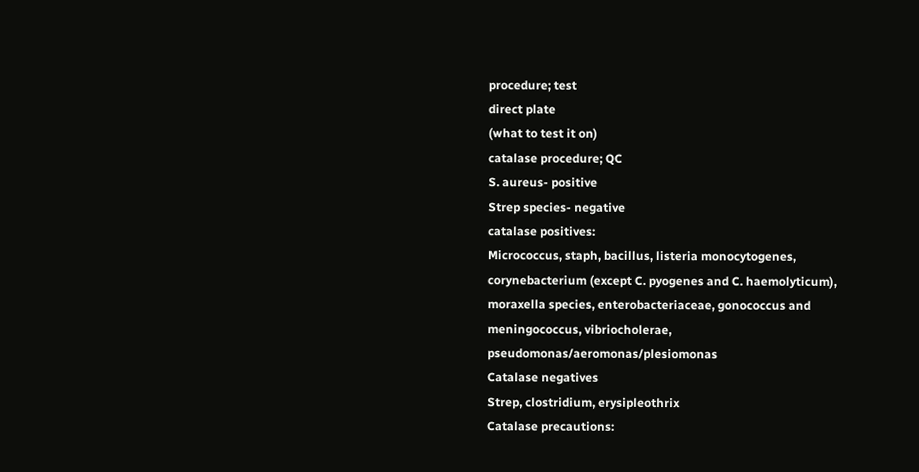procedure; test
direct plate
(what to test it on)
catalase procedure; QC
S. aureus- positive
Strep species- negative
catalase positives:
Micrococcus, staph, bacillus, listeria monocytogenes, corynebacterium (except C. pyogenes and C. haemolyticum), moraxella species, enterobacteriaceae, gonococcus and meningococcus, vibriocholerae, pseudomonas/aeromonas/plesiomonas
Catalase negatives
Strep, clostridium, erysipleothrix
Catalase precautions: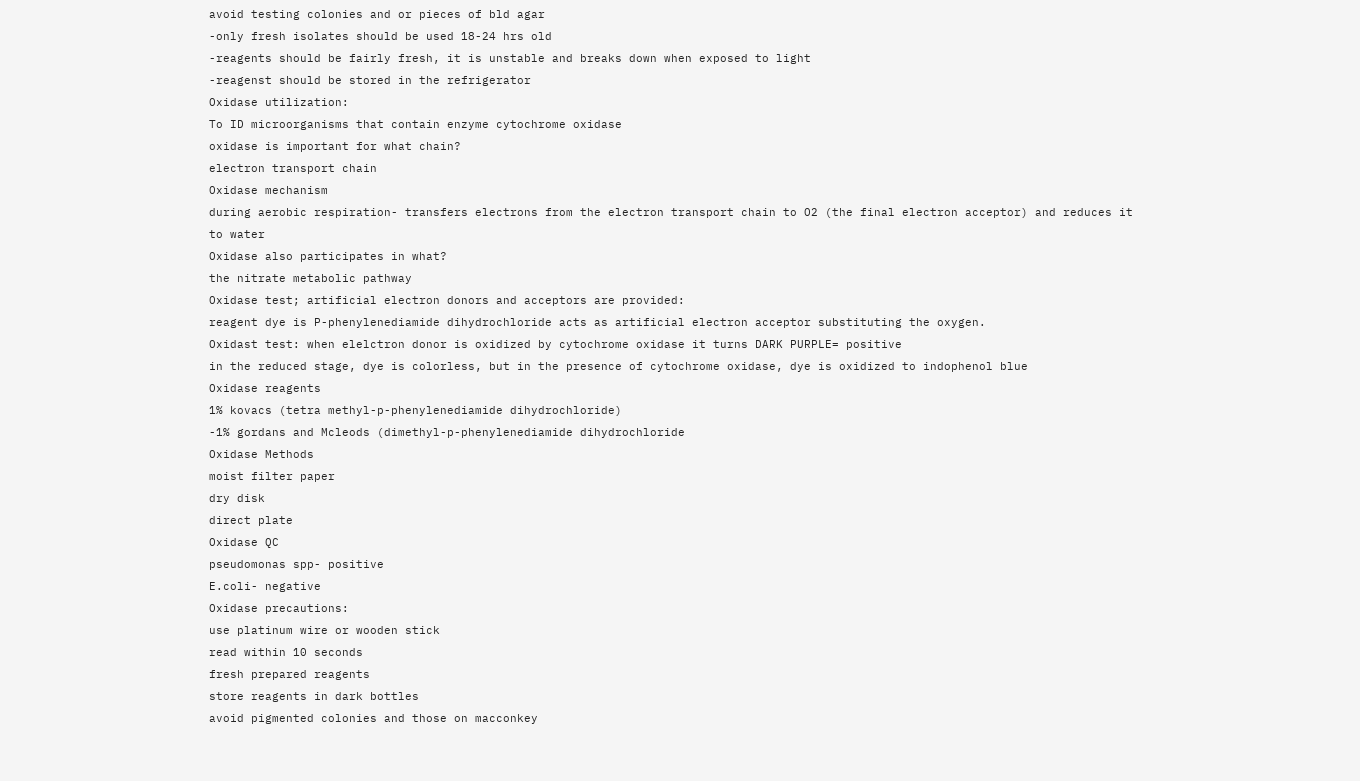avoid testing colonies and or pieces of bld agar
-only fresh isolates should be used 18-24 hrs old
-reagents should be fairly fresh, it is unstable and breaks down when exposed to light
-reagenst should be stored in the refrigerator
Oxidase utilization:
To ID microorganisms that contain enzyme cytochrome oxidase
oxidase is important for what chain?
electron transport chain
Oxidase mechanism
during aerobic respiration- transfers electrons from the electron transport chain to O2 (the final electron acceptor) and reduces it to water
Oxidase also participates in what?
the nitrate metabolic pathway
Oxidase test; artificial electron donors and acceptors are provided:
reagent dye is P-phenylenediamide dihydrochloride acts as artificial electron acceptor substituting the oxygen.
Oxidast test: when elelctron donor is oxidized by cytochrome oxidase it turns DARK PURPLE= positive
in the reduced stage, dye is colorless, but in the presence of cytochrome oxidase, dye is oxidized to indophenol blue
Oxidase reagents
1% kovacs (tetra methyl-p-phenylenediamide dihydrochloride)
-1% gordans and Mcleods (dimethyl-p-phenylenediamide dihydrochloride
Oxidase Methods
moist filter paper
dry disk
direct plate
Oxidase QC
pseudomonas spp- positive
E.coli- negative
Oxidase precautions:
use platinum wire or wooden stick
read within 10 seconds
fresh prepared reagents
store reagents in dark bottles
avoid pigmented colonies and those on macconkey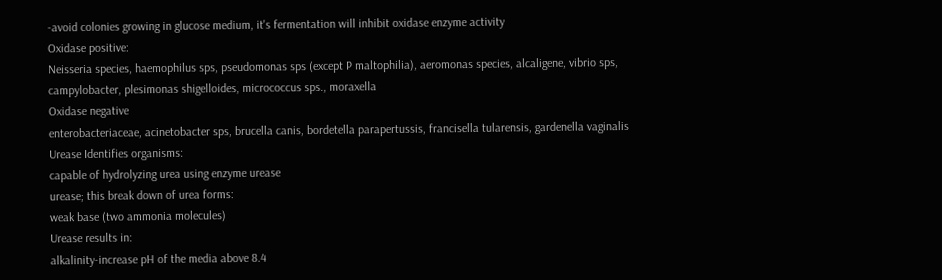-avoid colonies growing in glucose medium, it's fermentation will inhibit oxidase enzyme activity
Oxidase positive:
Neisseria species, haemophilus sps, pseudomonas sps (except P maltophilia), aeromonas species, alcaligene, vibrio sps, campylobacter, plesimonas shigelloides, micrococcus sps., moraxella
Oxidase negative
enterobacteriaceae, acinetobacter sps, brucella canis, bordetella parapertussis, francisella tularensis, gardenella vaginalis
Urease Identifies organisms:
capable of hydrolyzing urea using enzyme urease
urease; this break down of urea forms:
weak base (two ammonia molecules)
Urease results in:
alkalinity-increase pH of the media above 8.4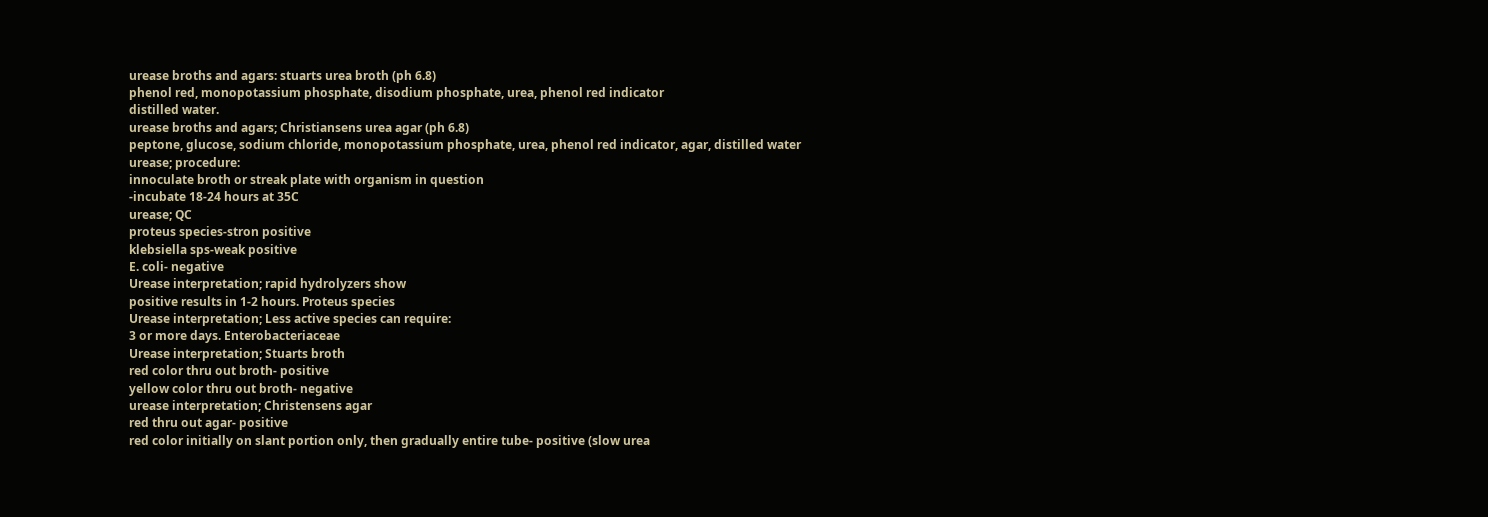urease broths and agars: stuarts urea broth (ph 6.8)
phenol red, monopotassium phosphate, disodium phosphate, urea, phenol red indicator
distilled water.
urease broths and agars; Christiansens urea agar (ph 6.8)
peptone, glucose, sodium chloride, monopotassium phosphate, urea, phenol red indicator, agar, distilled water
urease; procedure:
innoculate broth or streak plate with organism in question
-incubate 18-24 hours at 35C
urease; QC
proteus species-stron positive
klebsiella sps-weak positive
E. coli- negative
Urease interpretation; rapid hydrolyzers show
positive results in 1-2 hours. Proteus species
Urease interpretation; Less active species can require:
3 or more days. Enterobacteriaceae
Urease interpretation; Stuarts broth
red color thru out broth- positive
yellow color thru out broth- negative
urease interpretation; Christensens agar
red thru out agar- positive
red color initially on slant portion only, then gradually entire tube- positive (slow urea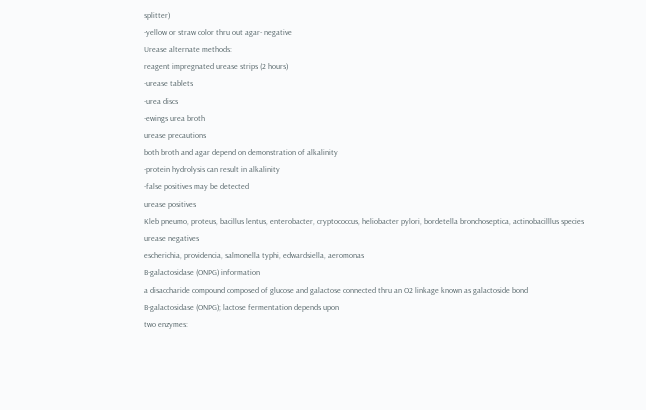splitter)
-yellow or straw color thru out agar- negative
Urease alternate methods:
reagent impregnated urease strips (2 hours)
-urease tablets
-urea discs
-ewings urea broth
urease precautions
both broth and agar depend on demonstration of alkalinity
-protein hydrolysis can result in alkalinity
-false positives may be detected
urease positives
Kleb pneumo, proteus, bacillus lentus, enterobacter, cryptococcus, heliobacter pylori, bordetella bronchoseptica, actinobacilllus species
urease negatives
escherichia, providencia, salmonella typhi, edwardsiella, aeromonas
B-galactosidase (ONPG) information
a disaccharide compound composed of glucose and galactose connected thru an O2 linkage known as galactoside bond
B-galactosidase (ONPG); lactose fermentation depends upon
two enzymes: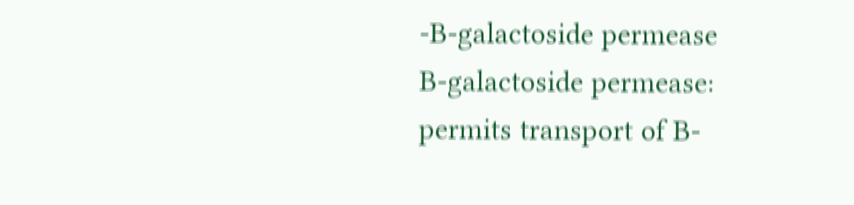-B-galactoside permease
B-galactoside permease:
permits transport of B-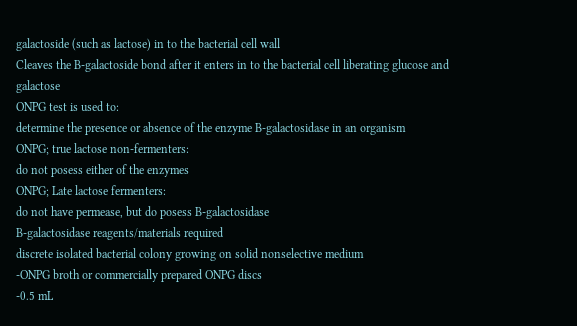galactoside (such as lactose) in to the bacterial cell wall
Cleaves the B-galactoside bond after it enters in to the bacterial cell liberating glucose and galactose
ONPG test is used to:
determine the presence or absence of the enzyme B-galactosidase in an organism
ONPG; true lactose non-fermenters:
do not posess either of the enzymes
ONPG; Late lactose fermenters:
do not have permease, but do posess B-galactosidase
B-galactosidase reagents/materials required
discrete isolated bacterial colony growing on solid nonselective medium
-ONPG broth or commercially prepared ONPG discs
-0.5 mL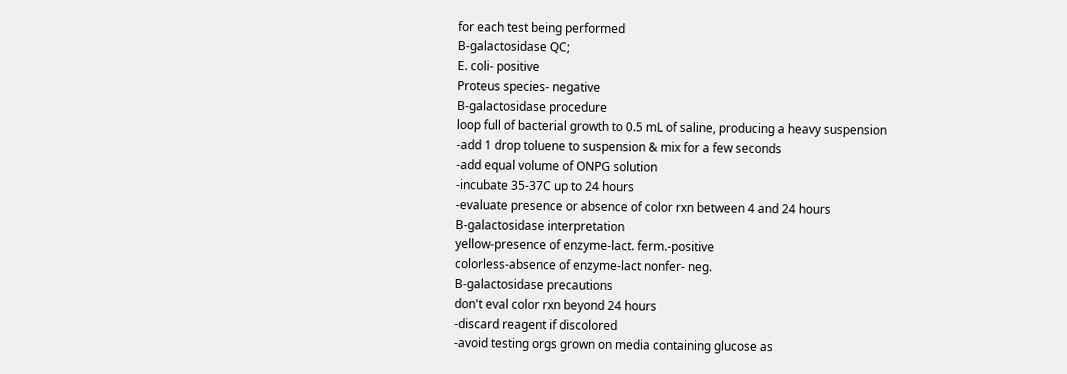for each test being performed
B-galactosidase QC;
E. coli- positive
Proteus species- negative
B-galactosidase procedure
loop full of bacterial growth to 0.5 mL of saline, producing a heavy suspension
-add 1 drop toluene to suspension & mix for a few seconds
-add equal volume of ONPG solution
-incubate 35-37C up to 24 hours
-evaluate presence or absence of color rxn between 4 and 24 hours
B-galactosidase interpretation
yellow-presence of enzyme-lact. ferm.-positive
colorless-absence of enzyme-lact nonfer- neg.
B-galactosidase precautions
don't eval color rxn beyond 24 hours
-discard reagent if discolored
-avoid testing orgs grown on media containing glucose as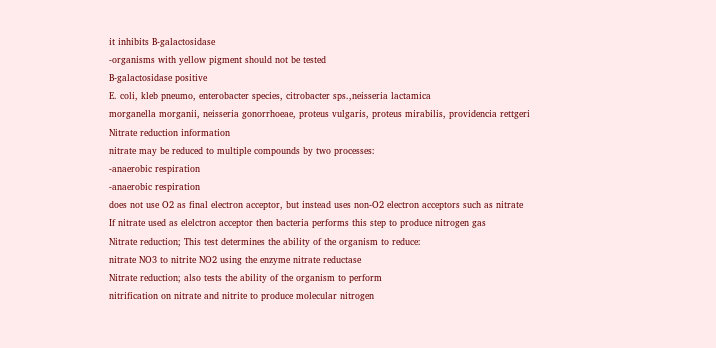it inhibits B-galactosidase
-organisms with yellow pigment should not be tested
B-galactosidase positive
E. coli, kleb pneumo, enterobacter species, citrobacter sps.,neisseria lactamica
morganella morganii, neisseria gonorrhoeae, proteus vulgaris, proteus mirabilis, providencia rettgeri
Nitrate reduction information
nitrate may be reduced to multiple compounds by two processes:
-anaerobic respiration
-anaerobic respiration
does not use O2 as final electron acceptor, but instead uses non-O2 electron acceptors such as nitrate
If nitrate used as elelctron acceptor then bacteria performs this step to produce nitrogen gas
Nitrate reduction; This test determines the ability of the organism to reduce:
nitrate NO3 to nitrite NO2 using the enzyme nitrate reductase
Nitrate reduction; also tests the ability of the organism to perform
nitrification on nitrate and nitrite to produce molecular nitrogen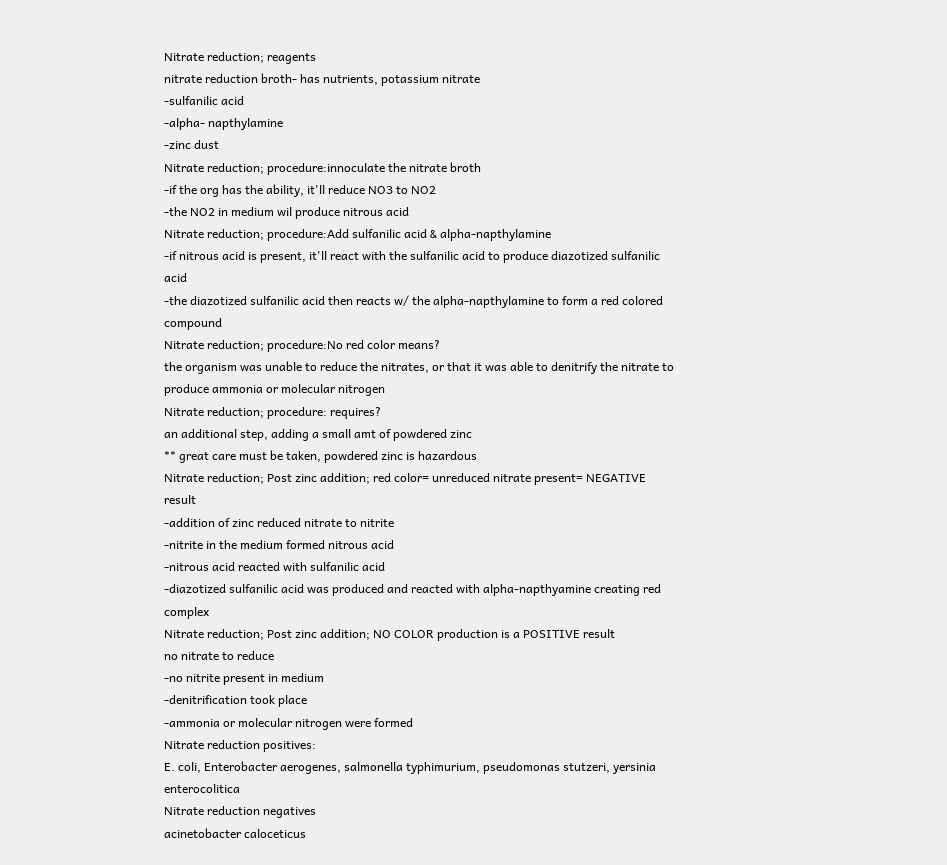Nitrate reduction; reagents
nitrate reduction broth- has nutrients, potassium nitrate
-sulfanilic acid
-alpha- napthylamine
-zinc dust
Nitrate reduction; procedure:innoculate the nitrate broth
-if the org has the ability, it'll reduce NO3 to NO2
-the NO2 in medium wil produce nitrous acid
Nitrate reduction; procedure:Add sulfanilic acid & alpha-napthylamine
-if nitrous acid is present, it'll react with the sulfanilic acid to produce diazotized sulfanilic acid
-the diazotized sulfanilic acid then reacts w/ the alpha-napthylamine to form a red colored compound
Nitrate reduction; procedure:No red color means?
the organism was unable to reduce the nitrates, or that it was able to denitrify the nitrate to produce ammonia or molecular nitrogen
Nitrate reduction; procedure: requires?
an additional step, adding a small amt of powdered zinc
** great care must be taken, powdered zinc is hazardous
Nitrate reduction; Post zinc addition; red color= unreduced nitrate present= NEGATIVE result
-addition of zinc reduced nitrate to nitrite
-nitrite in the medium formed nitrous acid
-nitrous acid reacted with sulfanilic acid
-diazotized sulfanilic acid was produced and reacted with alpha-napthyamine creating red complex
Nitrate reduction; Post zinc addition; NO COLOR production is a POSITIVE result
no nitrate to reduce
-no nitrite present in medium
-denitrification took place
-ammonia or molecular nitrogen were formed
Nitrate reduction positives:
E. coli, Enterobacter aerogenes, salmonella typhimurium, pseudomonas stutzeri, yersinia enterocolitica
Nitrate reduction negatives
acinetobacter caloceticus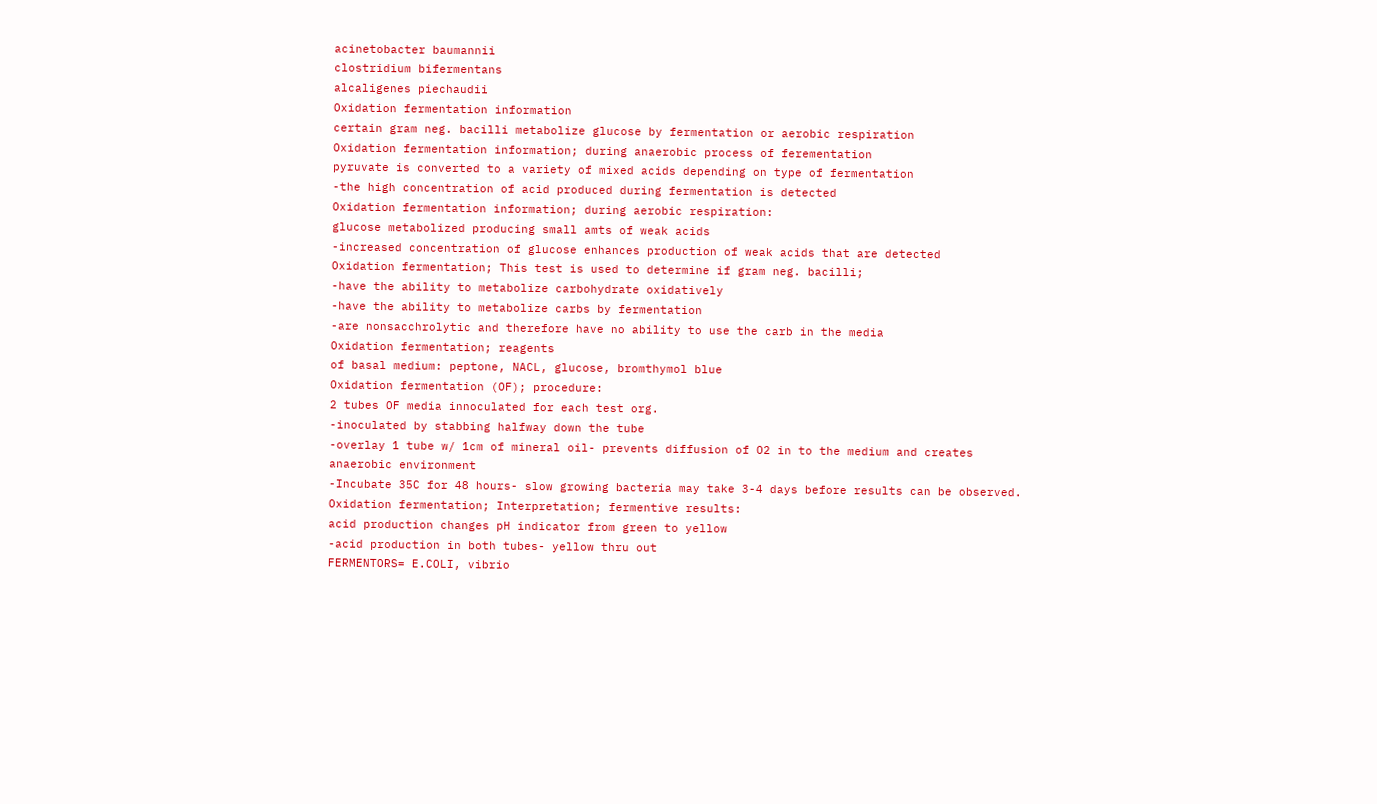acinetobacter baumannii
clostridium bifermentans
alcaligenes piechaudii
Oxidation fermentation information
certain gram neg. bacilli metabolize glucose by fermentation or aerobic respiration
Oxidation fermentation information; during anaerobic process of ferementation
pyruvate is converted to a variety of mixed acids depending on type of fermentation
-the high concentration of acid produced during fermentation is detected
Oxidation fermentation information; during aerobic respiration:
glucose metabolized producing small amts of weak acids
-increased concentration of glucose enhances production of weak acids that are detected
Oxidation fermentation; This test is used to determine if gram neg. bacilli;
-have the ability to metabolize carbohydrate oxidatively
-have the ability to metabolize carbs by fermentation
-are nonsacchrolytic and therefore have no ability to use the carb in the media
Oxidation fermentation; reagents
of basal medium: peptone, NACL, glucose, bromthymol blue
Oxidation fermentation (OF); procedure:
2 tubes OF media innoculated for each test org.
-inoculated by stabbing halfway down the tube
-overlay 1 tube w/ 1cm of mineral oil- prevents diffusion of O2 in to the medium and creates anaerobic environment
-Incubate 35C for 48 hours- slow growing bacteria may take 3-4 days before results can be observed.
Oxidation fermentation; Interpretation; fermentive results:
acid production changes pH indicator from green to yellow
-acid production in both tubes- yellow thru out
FERMENTORS= E.COLI, vibrio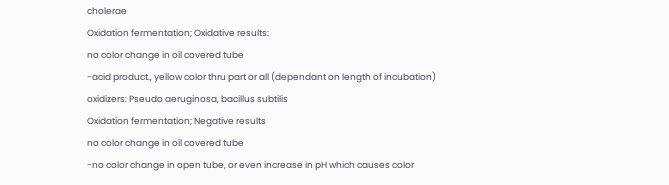cholerae
Oxidation fermentation; Oxidative results:
no color change in oil covered tube
-acid product., yellow color thru part or all (dependant on length of incubation)
oxidizers: Pseudo aeruginosa, bacillus subtilis
Oxidation fermentation; Negative results
no color change in oil covered tube
-no color change in open tube, or even increase in pH which causes color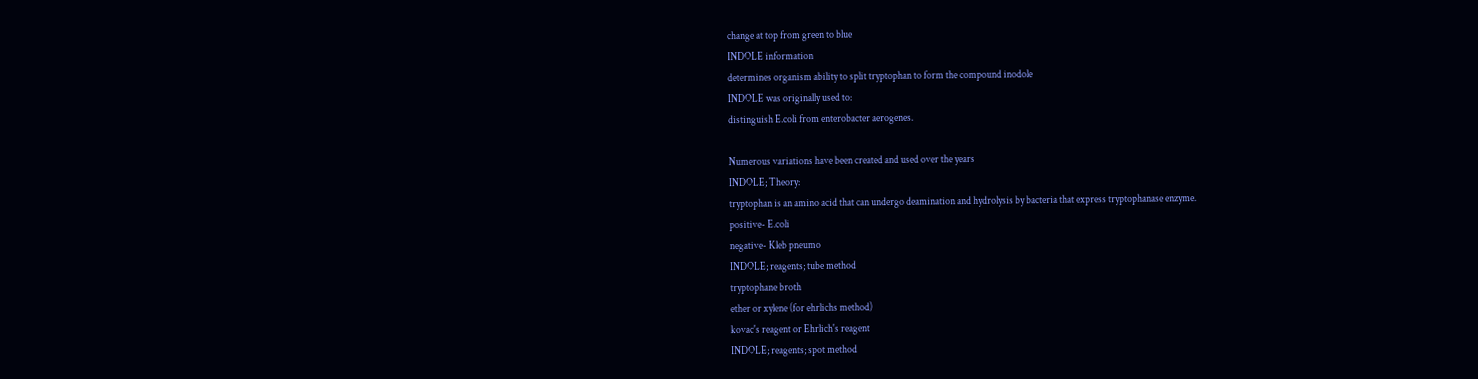change at top from green to blue
INDOLE information
determines organism ability to split tryptophan to form the compound inodole
INDOLE was originally used to:
distinguish E.coli from enterobacter aerogenes.

Numerous variations have been created and used over the years
INDOLE; Theory:
tryptophan is an amino acid that can undergo deamination and hydrolysis by bacteria that express tryptophanase enzyme.
positive- E.coli
negative- Kleb pneumo
INDOLE; reagents; tube method
tryptophane broth
ether or xylene (for ehrlichs method)
kovac's reagent or Ehrlich's reagent
INDOLE; reagents; spot method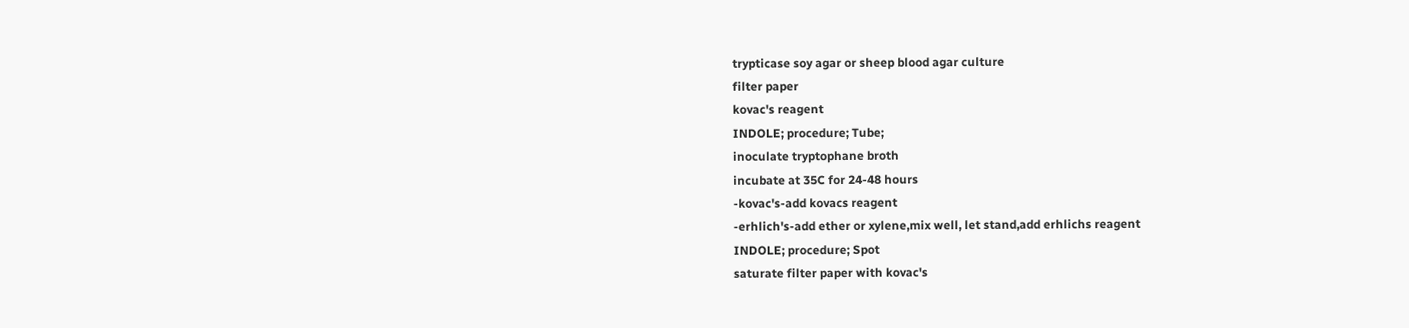trypticase soy agar or sheep blood agar culture
filter paper
kovac's reagent
INDOLE; procedure; Tube;
inoculate tryptophane broth
incubate at 35C for 24-48 hours
-kovac's-add kovacs reagent
-erhlich's-add ether or xylene,mix well, let stand,add erhlichs reagent
INDOLE; procedure; Spot
saturate filter paper with kovac's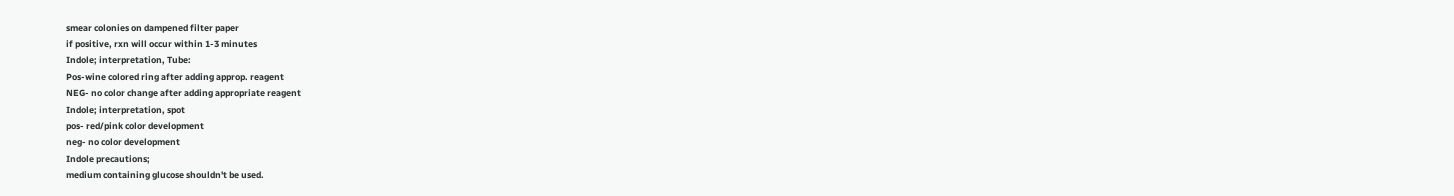smear colonies on dampened filter paper
if positive, rxn will occur within 1-3 minutes
Indole; interpretation, Tube:
Pos-wine colored ring after adding approp. reagent
NEG- no color change after adding appropriate reagent
Indole; interpretation, spot
pos- red/pink color development
neg- no color development
Indole precautions;
medium containing glucose shouldn't be used.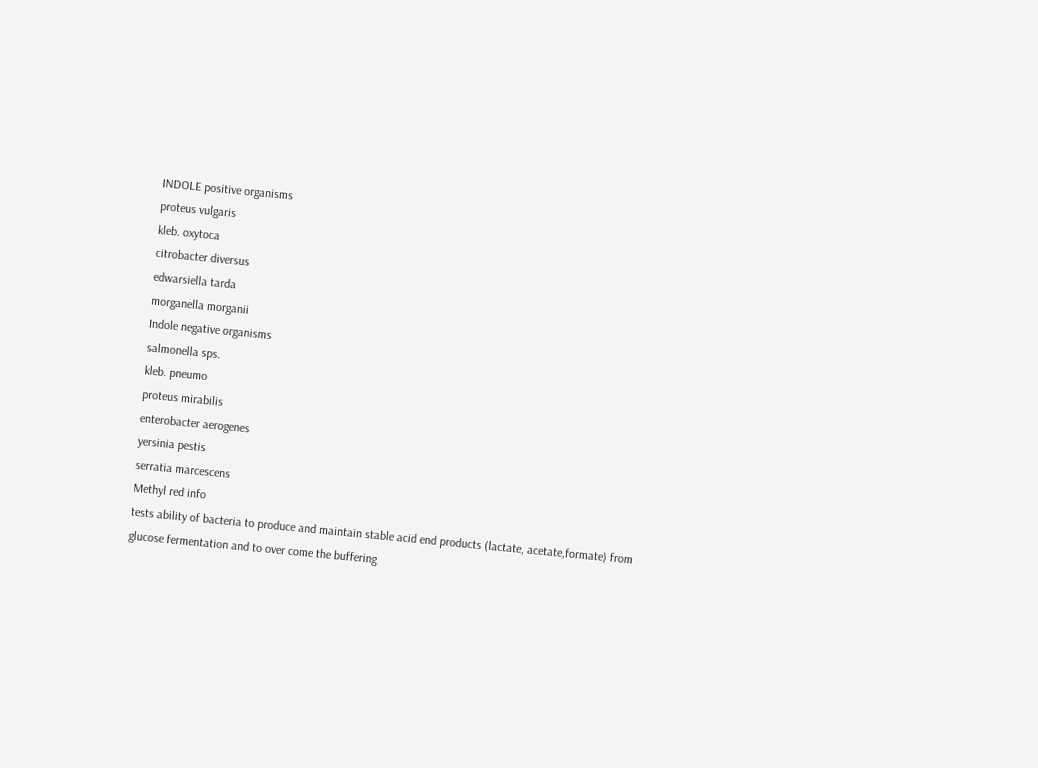INDOLE positive organisms
proteus vulgaris
kleb. oxytoca
citrobacter diversus
edwarsiella tarda
morganella morganii
Indole negative organisms
salmonella sps.
kleb. pneumo
proteus mirabilis
enterobacter aerogenes
yersinia pestis
serratia marcescens
Methyl red info
tests ability of bacteria to produce and maintain stable acid end products (lactate, acetate,formate) from glucose fermentation and to over come the buffering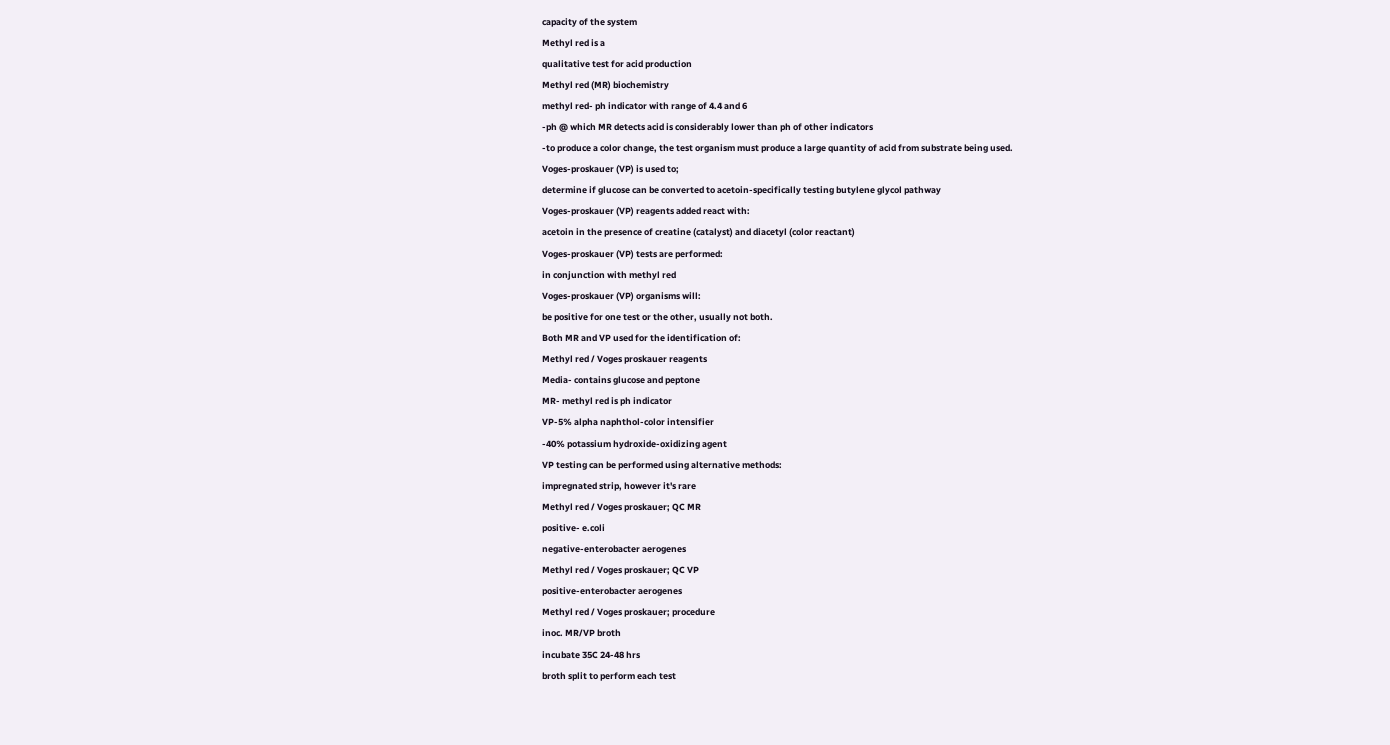capacity of the system
Methyl red is a
qualitative test for acid production
Methyl red (MR) biochemistry
methyl red- ph indicator with range of 4.4 and 6
-ph @ which MR detects acid is considerably lower than ph of other indicators
-to produce a color change, the test organism must produce a large quantity of acid from substrate being used.
Voges-proskauer (VP) is used to;
determine if glucose can be converted to acetoin-specifically testing butylene glycol pathway
Voges-proskauer (VP) reagents added react with:
acetoin in the presence of creatine (catalyst) and diacetyl (color reactant)
Voges-proskauer (VP) tests are performed:
in conjunction with methyl red
Voges-proskauer (VP) organisms will:
be positive for one test or the other, usually not both.
Both MR and VP used for the identification of:
Methyl red / Voges proskauer reagents
Media- contains glucose and peptone
MR- methyl red is ph indicator
VP-5% alpha naphthol-color intensifier
-40% potassium hydroxide-oxidizing agent
VP testing can be performed using alternative methods:
impregnated strip, however it's rare
Methyl red / Voges proskauer; QC MR
positive- e.coli
negative-enterobacter aerogenes
Methyl red / Voges proskauer; QC VP
positive-enterobacter aerogenes
Methyl red / Voges proskauer; procedure
inoc. MR/VP broth
incubate 35C 24-48 hrs
broth split to perform each test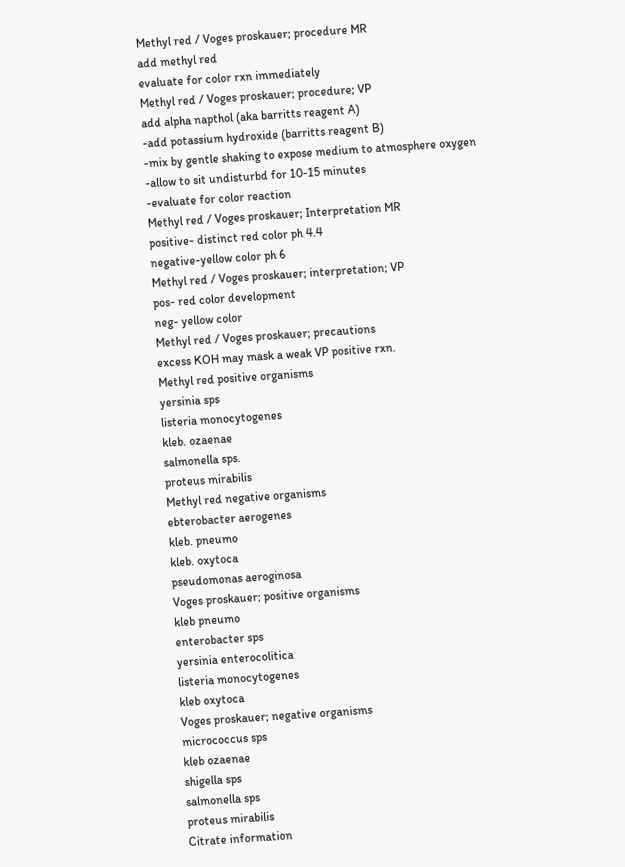Methyl red / Voges proskauer; procedure MR
add methyl red
evaluate for color rxn immediately
Methyl red / Voges proskauer; procedure; VP
add alpha napthol (aka barritts reagent A)
-add potassium hydroxide (barritts reagent B)
-mix by gentle shaking to expose medium to atmosphere oxygen
-allow to sit undisturbd for 10-15 minutes
-evaluate for color reaction
Methyl red / Voges proskauer; Interpretation MR
positive- distinct red color ph 4.4
negative-yellow color ph 6
Methyl red / Voges proskauer; interpretation; VP
pos- red color development
neg- yellow color
Methyl red / Voges proskauer; precautions
excess KOH may mask a weak VP positive rxn.
Methyl red positive organisms
yersinia sps
listeria monocytogenes
kleb. ozaenae
salmonella sps.
proteus mirabilis
Methyl red negative organisms
ebterobacter aerogenes
kleb. pneumo
kleb. oxytoca
pseudomonas aeroginosa
Voges proskauer; positive organisms
kleb pneumo
enterobacter sps
yersinia enterocolitica
listeria monocytogenes
kleb oxytoca
Voges proskauer; negative organisms
micrococcus sps
kleb ozaenae
shigella sps
salmonella sps
proteus mirabilis
Citrate information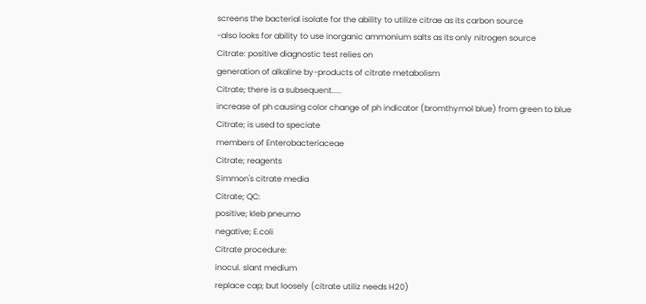screens the bacterial isolate for the ability to utilize citrae as its carbon source
-also looks for ability to use inorganic ammonium salts as its only nitrogen source
Citrate: positive diagnostic test relies on
generation of alkaline by-products of citrate metabolism
Citrate; there is a subsequent.....
increase of ph causing color change of ph indicator (bromthymol blue) from green to blue
Citrate; is used to speciate
members of Enterobacteriaceae
Citrate; reagents
Simmon's citrate media
Citrate; QC:
positive; kleb pneumo
negative; E.coli
Citrate procedure:
inocul. slant medium
replace cap; but loosely (citrate utiliz needs H20)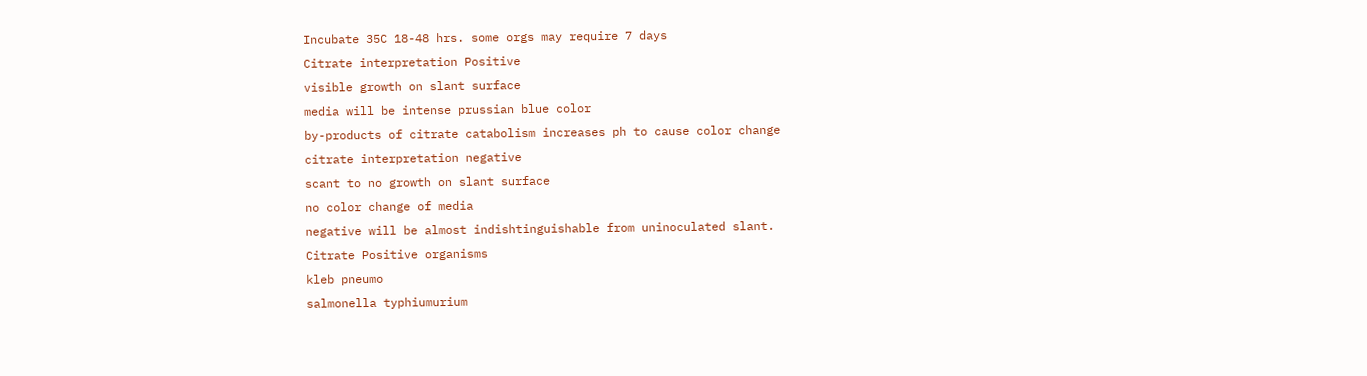Incubate 35C 18-48 hrs. some orgs may require 7 days
Citrate interpretation Positive
visible growth on slant surface
media will be intense prussian blue color
by-products of citrate catabolism increases ph to cause color change
citrate interpretation negative
scant to no growth on slant surface
no color change of media
negative will be almost indishtinguishable from uninoculated slant.
Citrate Positive organisms
kleb pneumo
salmonella typhiumurium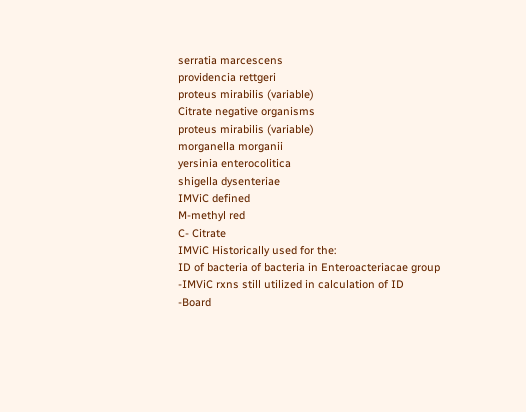serratia marcescens
providencia rettgeri
proteus mirabilis (variable)
Citrate negative organisms
proteus mirabilis (variable)
morganella morganii
yersinia enterocolitica
shigella dysenteriae
IMViC defined
M-methyl red
C- Citrate
IMViC Historically used for the:
ID of bacteria of bacteria in Enteroacteriacae group
-IMViC rxns still utilized in calculation of ID
-Board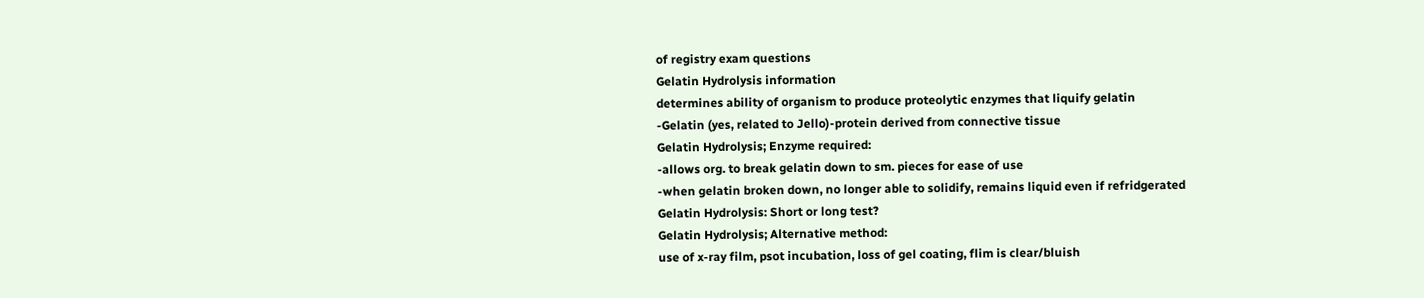of registry exam questions
Gelatin Hydrolysis information
determines ability of organism to produce proteolytic enzymes that liquify gelatin
-Gelatin (yes, related to Jello)-protein derived from connective tissue
Gelatin Hydrolysis; Enzyme required:
-allows org. to break gelatin down to sm. pieces for ease of use
-when gelatin broken down, no longer able to solidify, remains liquid even if refridgerated
Gelatin Hydrolysis: Short or long test?
Gelatin Hydrolysis; Alternative method:
use of x-ray film, psot incubation, loss of gel coating, flim is clear/bluish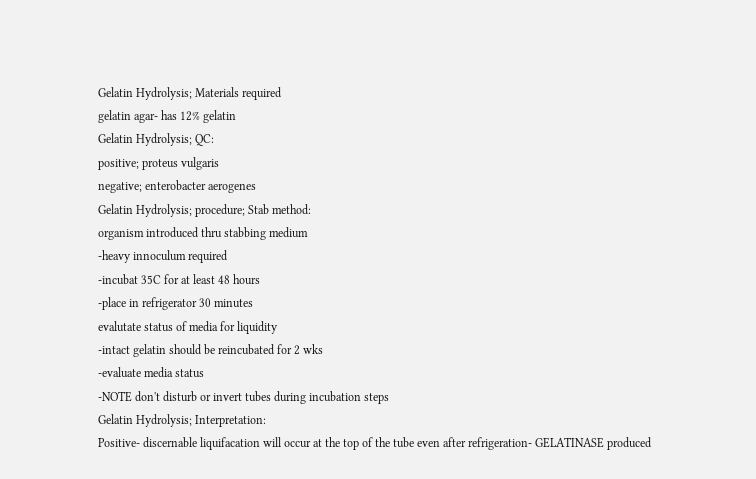Gelatin Hydrolysis; Materials required
gelatin agar- has 12% gelatin
Gelatin Hydrolysis; QC:
positive; proteus vulgaris
negative; enterobacter aerogenes
Gelatin Hydrolysis; procedure; Stab method:
organism introduced thru stabbing medium
-heavy innoculum required
-incubat 35C for at least 48 hours
-place in refrigerator 30 minutes
evalutate status of media for liquidity
-intact gelatin should be reincubated for 2 wks
-evaluate media status
-NOTE don't disturb or invert tubes during incubation steps
Gelatin Hydrolysis; Interpretation:
Positive- discernable liquifacation will occur at the top of the tube even after refrigeration- GELATINASE produced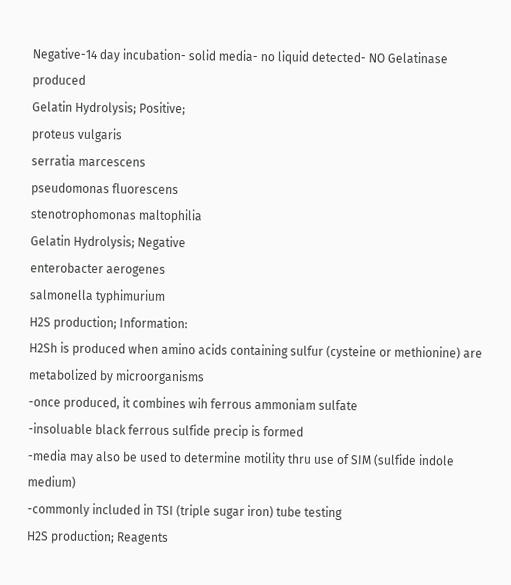Negative-14 day incubation- solid media- no liquid detected- NO Gelatinase produced
Gelatin Hydrolysis; Positive;
proteus vulgaris
serratia marcescens
pseudomonas fluorescens
stenotrophomonas maltophilia
Gelatin Hydrolysis; Negative
enterobacter aerogenes
salmonella typhimurium
H2S production; Information:
H2Sh is produced when amino acids containing sulfur (cysteine or methionine) are metabolized by microorganisms
-once produced, it combines wih ferrous ammoniam sulfate
-insoluable black ferrous sulfide precip is formed
-media may also be used to determine motility thru use of SIM (sulfide indole medium)
-commonly included in TSI (triple sugar iron) tube testing
H2S production; Reagents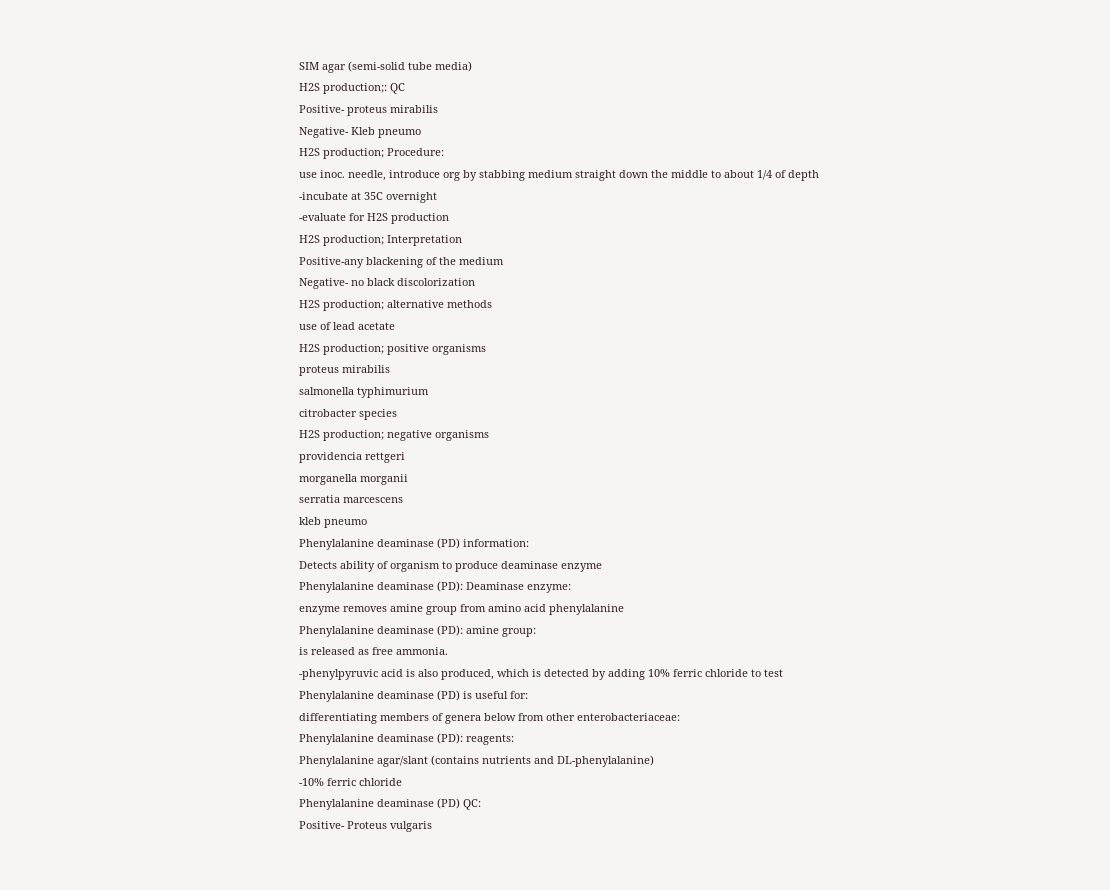SIM agar (semi-solid tube media)
H2S production;: QC
Positive- proteus mirabilis
Negative- Kleb pneumo
H2S production; Procedure:
use inoc. needle, introduce org by stabbing medium straight down the middle to about 1/4 of depth
-incubate at 35C overnight
-evaluate for H2S production
H2S production; Interpretation
Positive-any blackening of the medium
Negative- no black discolorization
H2S production; alternative methods
use of lead acetate
H2S production; positive organisms
proteus mirabilis
salmonella typhimurium
citrobacter species
H2S production; negative organisms
providencia rettgeri
morganella morganii
serratia marcescens
kleb pneumo
Phenylalanine deaminase (PD) information:
Detects ability of organism to produce deaminase enzyme
Phenylalanine deaminase (PD): Deaminase enzyme:
enzyme removes amine group from amino acid phenylalanine
Phenylalanine deaminase (PD): amine group:
is released as free ammonia.
-phenylpyruvic acid is also produced, which is detected by adding 10% ferric chloride to test
Phenylalanine deaminase (PD) is useful for:
differentiating members of genera below from other enterobacteriaceae:
Phenylalanine deaminase (PD): reagents:
Phenylalanine agar/slant (contains nutrients and DL-phenylalanine)
-10% ferric chloride
Phenylalanine deaminase (PD) QC:
Positive- Proteus vulgaris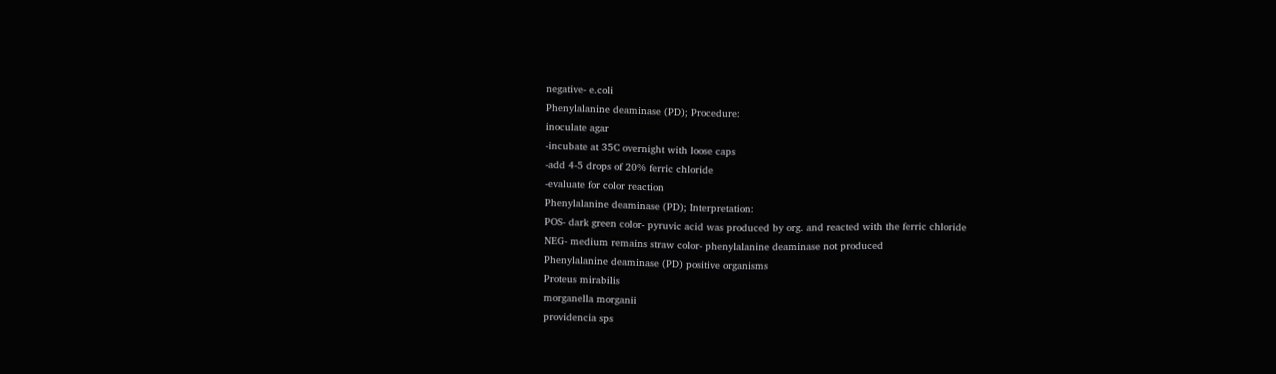negative- e.coli
Phenylalanine deaminase (PD); Procedure:
inoculate agar
-incubate at 35C overnight with loose caps
-add 4-5 drops of 20% ferric chloride
-evaluate for color reaction
Phenylalanine deaminase (PD); Interpretation:
POS- dark green color- pyruvic acid was produced by org. and reacted with the ferric chloride
NEG- medium remains straw color- phenylalanine deaminase not produced
Phenylalanine deaminase (PD) positive organisms
Proteus mirabilis
morganella morganii
providencia sps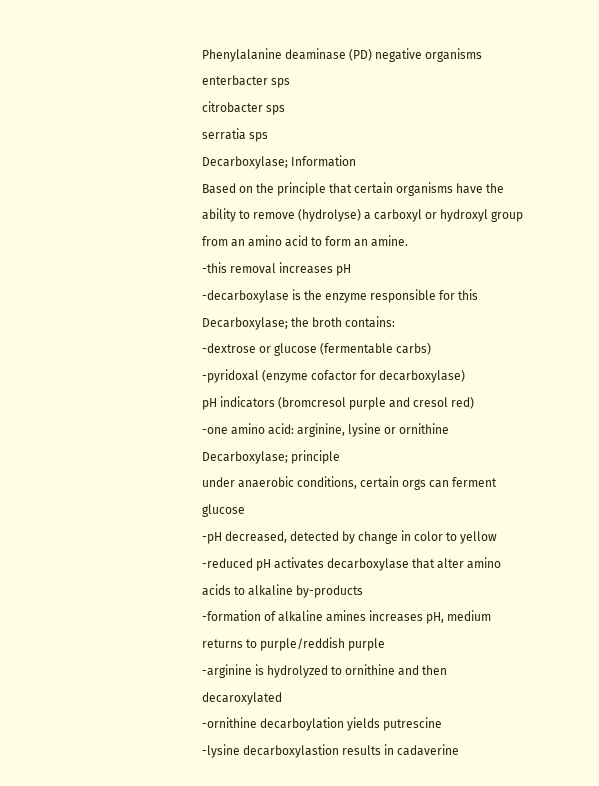Phenylalanine deaminase (PD) negative organisms
enterbacter sps
citrobacter sps
serratia sps
Decarboxylase; Information
Based on the principle that certain organisms have the ability to remove (hydrolyse) a carboxyl or hydroxyl group from an amino acid to form an amine.
-this removal increases pH
-decarboxylase is the enzyme responsible for this
Decarboxylase; the broth contains:
-dextrose or glucose (fermentable carbs)
-pyridoxal (enzyme cofactor for decarboxylase)
pH indicators (bromcresol purple and cresol red)
-one amino acid: arginine, lysine or ornithine
Decarboxylase; principle
under anaerobic conditions, certain orgs can ferment glucose
-pH decreased, detected by change in color to yellow
-reduced pH activates decarboxylase that alter amino acids to alkaline by-products
-formation of alkaline amines increases pH, medium returns to purple/reddish purple
-arginine is hydrolyzed to ornithine and then decaroxylated
-ornithine decarboylation yields putrescine
-lysine decarboxylastion results in cadaverine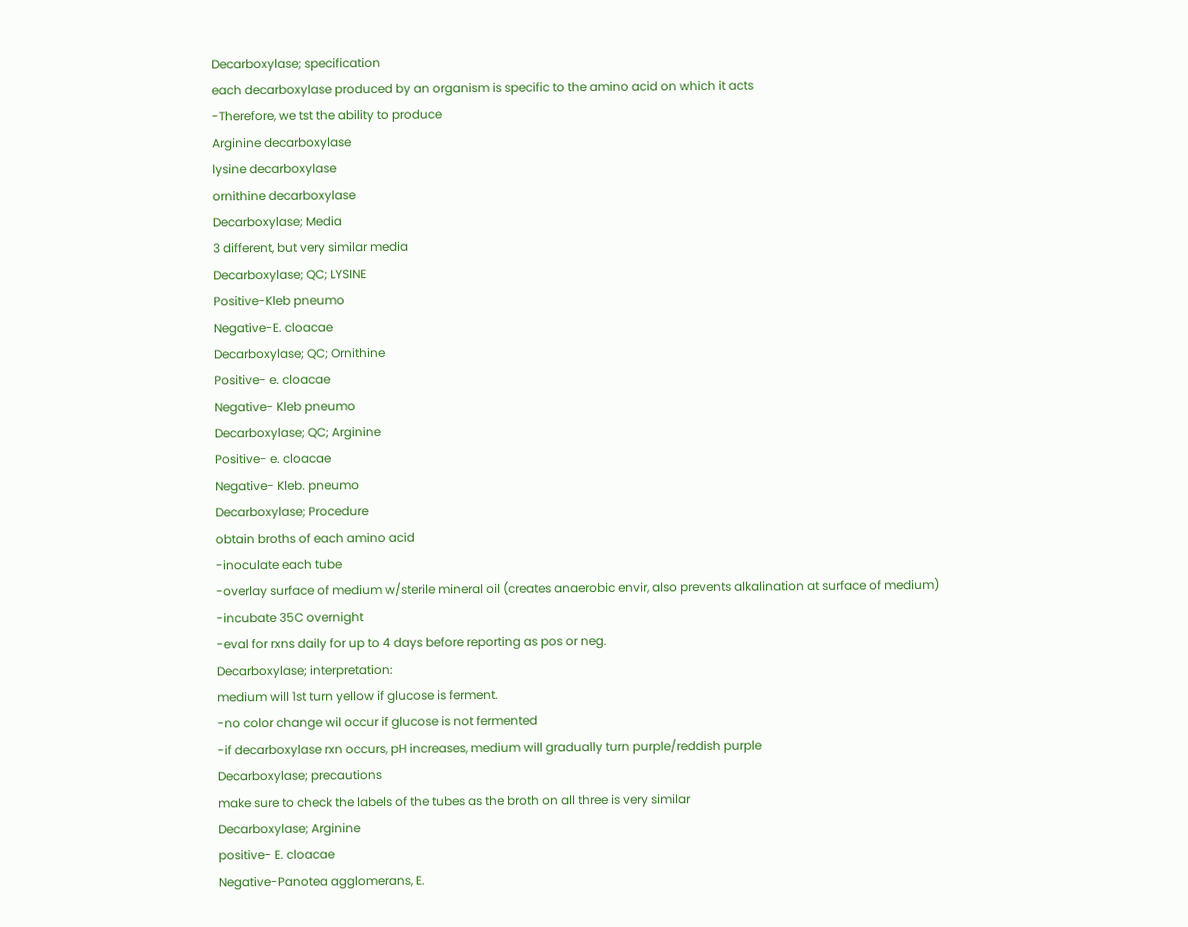Decarboxylase; specification
each decarboxylase produced by an organism is specific to the amino acid on which it acts
-Therefore, we tst the ability to produce
Arginine decarboxylase
lysine decarboxylase
ornithine decarboxylase
Decarboxylase; Media
3 different, but very similar media
Decarboxylase; QC; LYSINE
Positive-Kleb pneumo
Negative-E. cloacae
Decarboxylase; QC; Ornithine
Positive- e. cloacae
Negative- Kleb pneumo
Decarboxylase; QC; Arginine
Positive- e. cloacae
Negative- Kleb. pneumo
Decarboxylase; Procedure
obtain broths of each amino acid
-inoculate each tube
-overlay surface of medium w/sterile mineral oil (creates anaerobic envir, also prevents alkalination at surface of medium)
-incubate 35C overnight
-eval for rxns daily for up to 4 days before reporting as pos or neg.
Decarboxylase; interpretation:
medium will 1st turn yellow if glucose is ferment.
-no color change wil occur if glucose is not fermented
-if decarboxylase rxn occurs, pH increases, medium will gradually turn purple/reddish purple
Decarboxylase; precautions
make sure to check the labels of the tubes as the broth on all three is very similar
Decarboxylase; Arginine
positive- E. cloacae
Negative-Panotea agglomerans, E.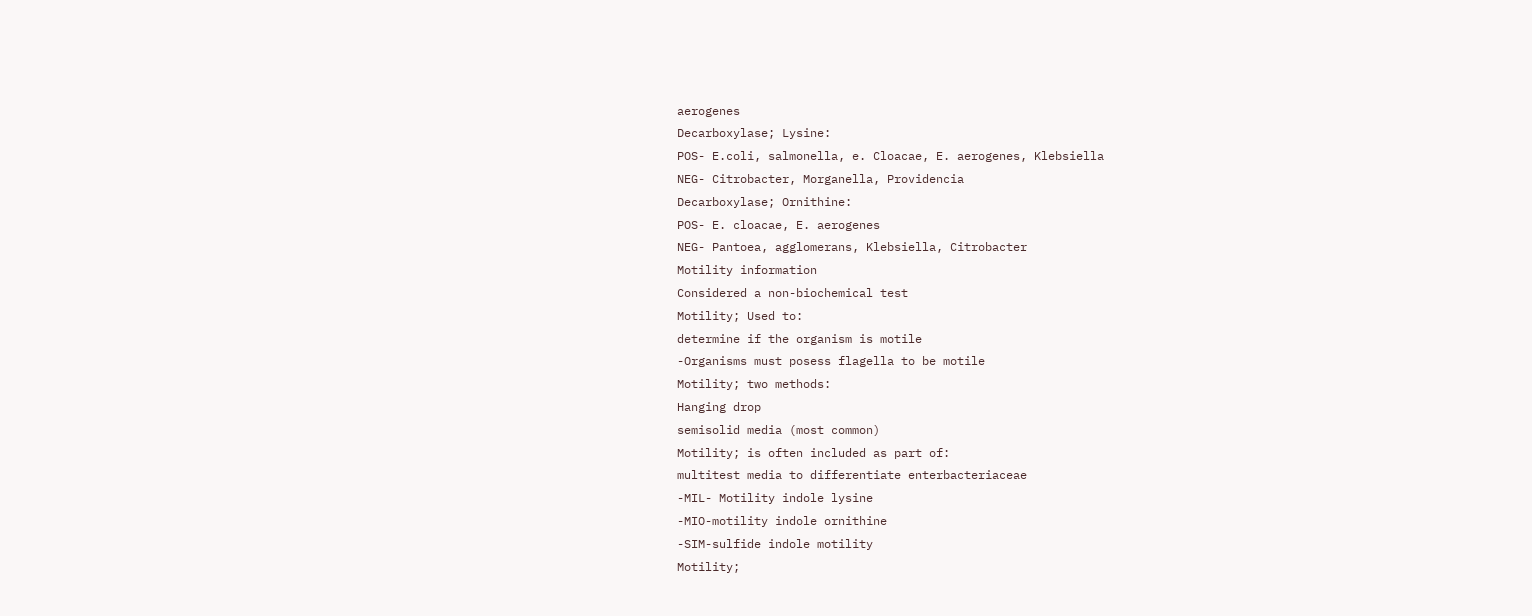aerogenes
Decarboxylase; Lysine:
POS- E.coli, salmonella, e. Cloacae, E. aerogenes, Klebsiella
NEG- Citrobacter, Morganella, Providencia
Decarboxylase; Ornithine:
POS- E. cloacae, E. aerogenes
NEG- Pantoea, agglomerans, Klebsiella, Citrobacter
Motility information
Considered a non-biochemical test
Motility; Used to:
determine if the organism is motile
-Organisms must posess flagella to be motile
Motility; two methods:
Hanging drop
semisolid media (most common)
Motility; is often included as part of:
multitest media to differentiate enterbacteriaceae
-MIL- Motility indole lysine
-MIO-motility indole ornithine
-SIM-sulfide indole motility
Motility;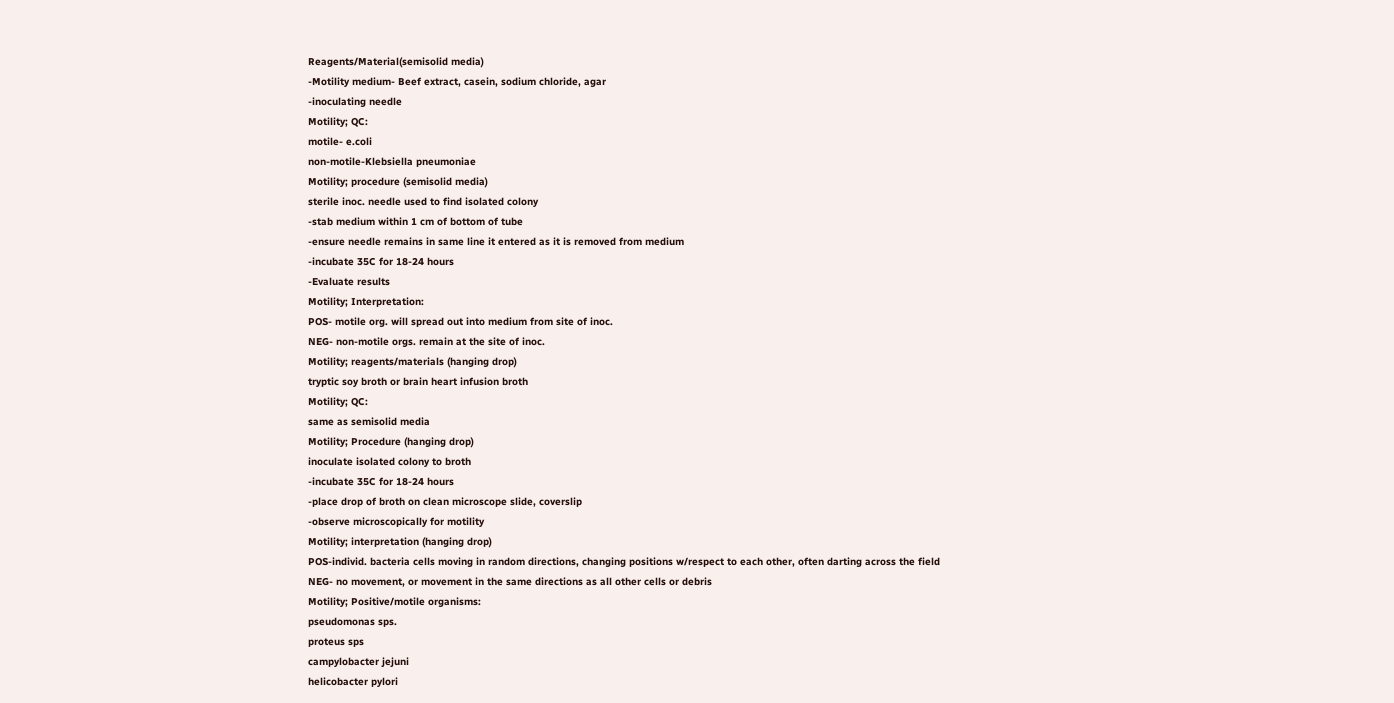Reagents/Material(semisolid media)
-Motility medium- Beef extract, casein, sodium chloride, agar
-inoculating needle
Motility; QC:
motile- e.coli
non-motile-Klebsiella pneumoniae
Motility; procedure (semisolid media)
sterile inoc. needle used to find isolated colony
-stab medium within 1 cm of bottom of tube
-ensure needle remains in same line it entered as it is removed from medium
-incubate 35C for 18-24 hours
-Evaluate results
Motility; Interpretation:
POS- motile org. will spread out into medium from site of inoc.
NEG- non-motile orgs. remain at the site of inoc.
Motility; reagents/materials (hanging drop)
tryptic soy broth or brain heart infusion broth
Motility; QC:
same as semisolid media
Motility; Procedure (hanging drop)
inoculate isolated colony to broth
-incubate 35C for 18-24 hours
-place drop of broth on clean microscope slide, coverslip
-observe microscopically for motility
Motility; interpretation (hanging drop)
POS-individ. bacteria cells moving in random directions, changing positions w/respect to each other, often darting across the field
NEG- no movement, or movement in the same directions as all other cells or debris
Motility; Positive/motile organisms:
pseudomonas sps.
proteus sps
campylobacter jejuni
helicobacter pylori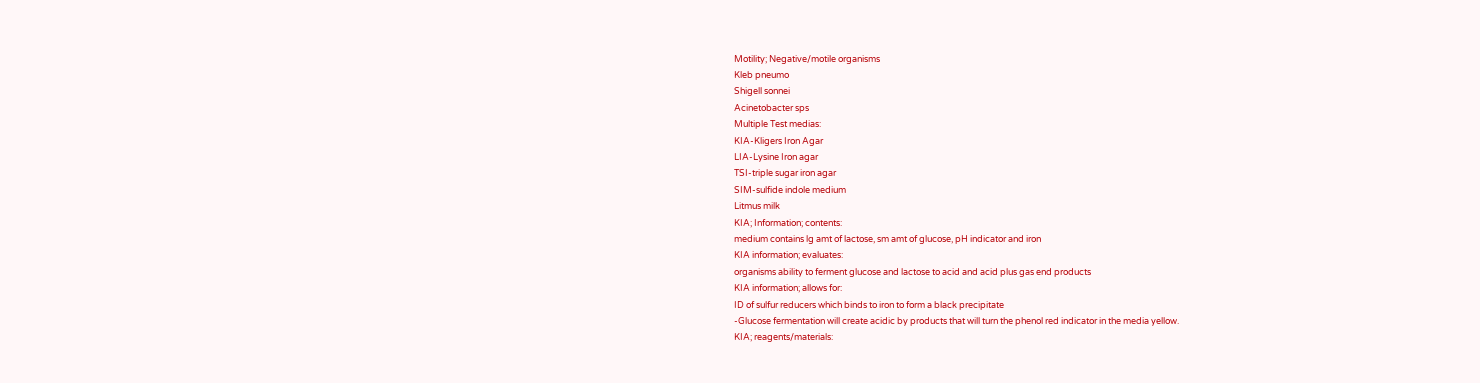Motility; Negative/motile organisms
Kleb pneumo
Shigell sonnei
Acinetobacter sps
Multiple Test medias:
KIA-Kligers Iron Agar
LIA-Lysine Iron agar
TSI-triple sugar iron agar
SIM-sulfide indole medium
Litmus milk
KIA; Information; contents:
medium contains lg amt of lactose, sm amt of glucose, pH indicator and iron
KIA information; evaluates:
organisms ability to ferment glucose and lactose to acid and acid plus gas end products
KIA information; allows for:
ID of sulfur reducers which binds to iron to form a black precipitate
-Glucose fermentation will create acidic by products that will turn the phenol red indicator in the media yellow.
KIA; reagents/materials: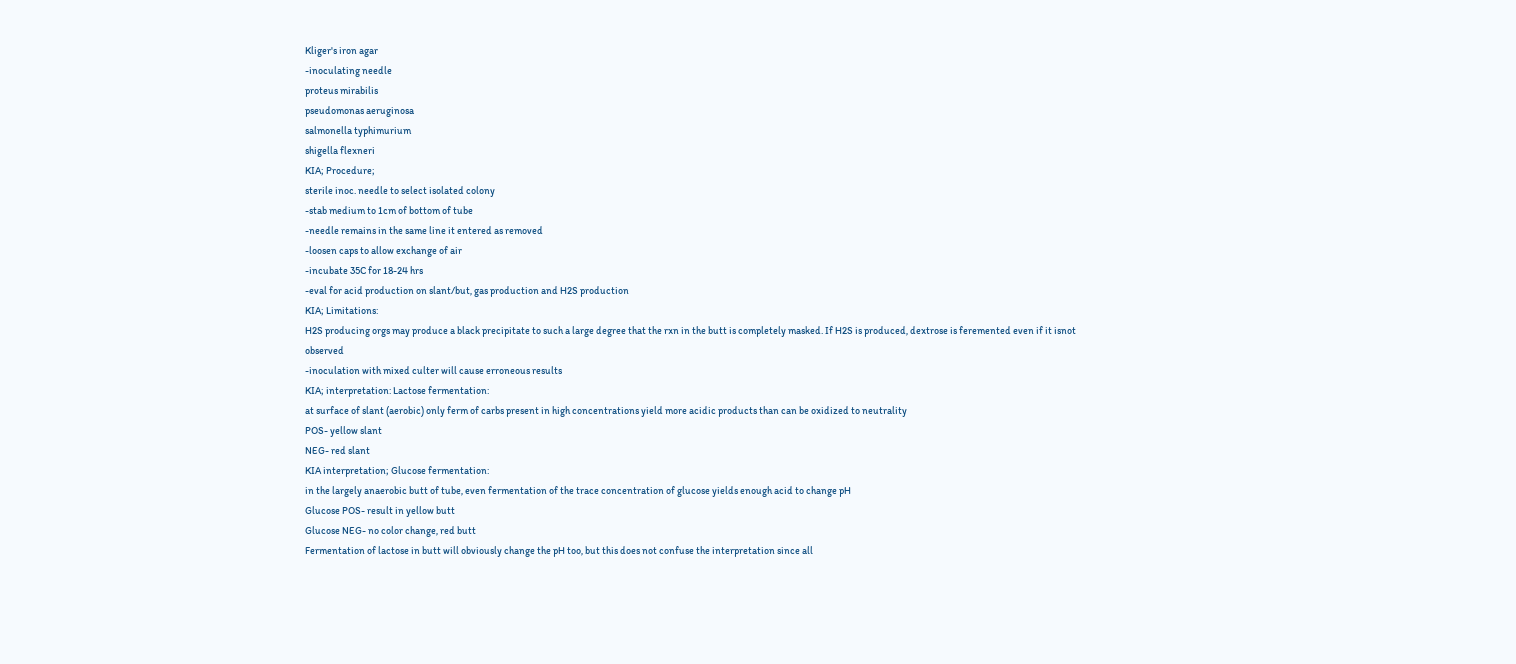Kliger's iron agar
-inoculating needle
proteus mirabilis
pseudomonas aeruginosa
salmonella typhimurium
shigella flexneri
KIA; Procedure;
sterile inoc. needle to select isolated colony
-stab medium to 1cm of bottom of tube
-needle remains in the same line it entered as removed
-loosen caps to allow exchange of air
-incubate 35C for 18-24 hrs
-eval for acid production on slant/but, gas production and H2S production
KIA; Limitations:
H2S producing orgs may produce a black precipitate to such a large degree that the rxn in the butt is completely masked. If H2S is produced, dextrose is feremented even if it isnot observed
-inoculation with mixed culter will cause erroneous results
KIA; interpretation: Lactose fermentation:
at surface of slant (aerobic) only ferm of carbs present in high concentrations yield more acidic products than can be oxidized to neutrality
POS- yellow slant
NEG- red slant
KIA interpretation; Glucose fermentation:
in the largely anaerobic butt of tube, even fermentation of the trace concentration of glucose yields enough acid to change pH
Glucose POS- result in yellow butt
Glucose NEG- no color change, red butt
Fermentation of lactose in butt will obviously change the pH too, but this does not confuse the interpretation since all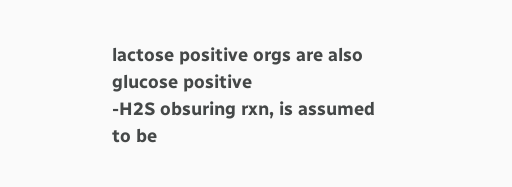lactose positive orgs are also glucose positive
-H2S obsuring rxn, is assumed to be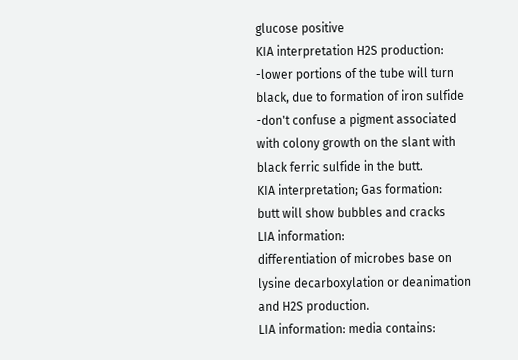glucose positive
KIA interpretation H2S production:
-lower portions of the tube will turn black, due to formation of iron sulfide
-don't confuse a pigment associated with colony growth on the slant with black ferric sulfide in the butt.
KIA interpretation; Gas formation:
butt will show bubbles and cracks
LIA information:
differentiation of microbes base on lysine decarboxylation or deanimation and H2S production.
LIA information: media contains: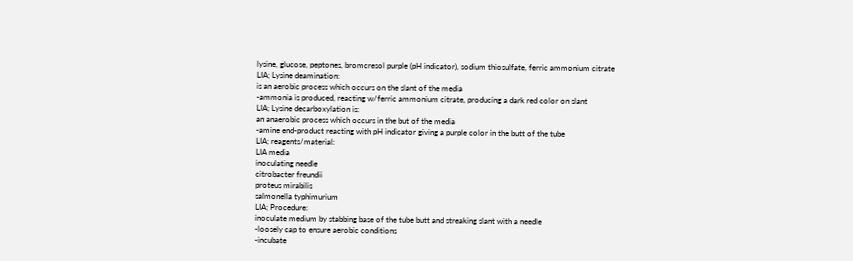lysine, glucose, peptones, bromcresol purple (pH indicator), sodium thiosulfate, ferric ammonium citrate
LIA; Lysine deamination:
is an aerobic process which occurs on the slant of the media
-ammonia is produced, reacting w/ferric ammonium citrate, producing a dark red color on slant
LIA; Lysine decarboxylation is:
an anaerobic process which occurs in the but of the media
-amine end-product reacting with pH indicator giving a purple color in the butt of the tube
LIA; reagents/material:
LIA media
inoculating needle
citrobacter freundii
proteus mirabilis
salmonella typhimurium
LIA; Procedure:
inoculate medium by stabbing base of the tube butt and streaking slant with a needle
-loosely cap to ensure aerobic conditions
-incubate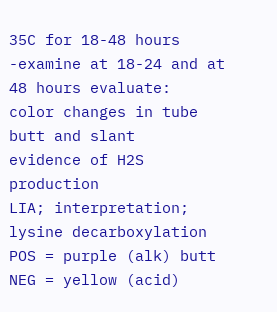35C for 18-48 hours
-examine at 18-24 and at 48 hours evaluate:
color changes in tube butt and slant
evidence of H2S production
LIA; interpretation; lysine decarboxylation
POS = purple (alk) butt
NEG = yellow (acid)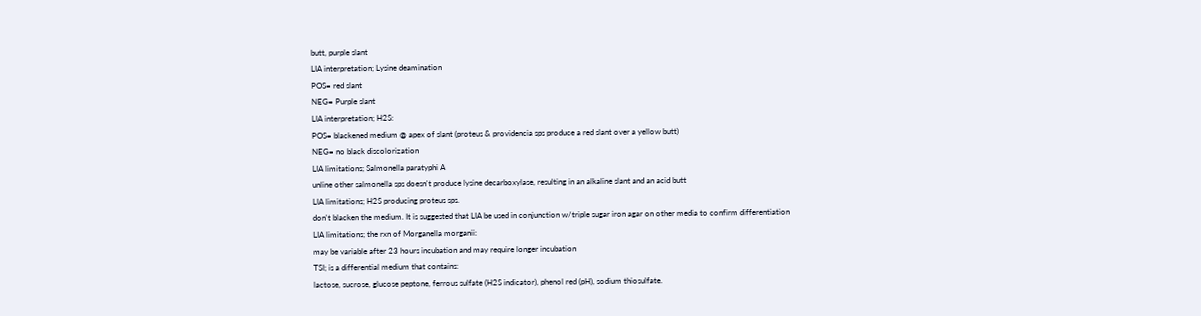butt, purple slant
LIA interpretation; Lysine deamination
POS= red slant
NEG= Purple slant
LIA interpretation; H2S:
POS= blackened medium @ apex of slant (proteus & providencia sps produce a red slant over a yellow butt)
NEG= no black discolorization
LIA limitations; Salmonella paratyphi A
unline other salmonella sps doesn't produce lysine decarboxylase, resulting in an alkaline slant and an acid butt
LIA limitations; H2S producing proteus sps.
don't blacken the medium. It is suggested that LIA be used in conjunction w/triple sugar iron agar on other media to confirm differentiation
LIA limitations; the rxn of Morganella morganii:
may be variable after 23 hours incubation and may require longer incubation
TSI; is a differential medium that contains:
lactose, sucrose, glucose peptone, ferrous sulfate (H2S indicator), phenol red (pH), sodium thiosulfate.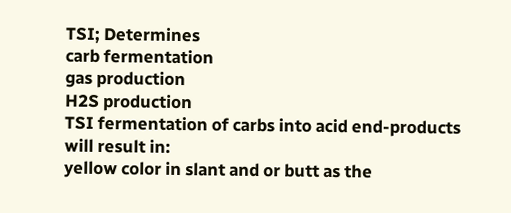TSI; Determines
carb fermentation
gas production
H2S production
TSI fermentation of carbs into acid end-products will result in:
yellow color in slant and or butt as the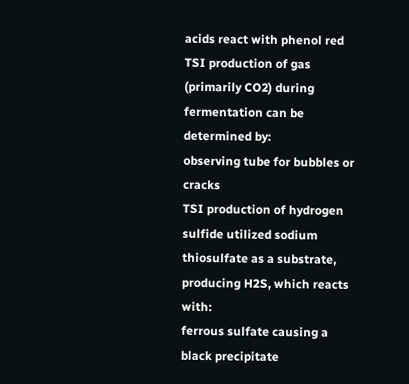acids react with phenol red
TSI production of gas (primarily CO2) during fermentation can be determined by:
observing tube for bubbles or cracks
TSI production of hydrogen sulfide utilized sodium thiosulfate as a substrate, producing H2S, which reacts with:
ferrous sulfate causing a black precipitate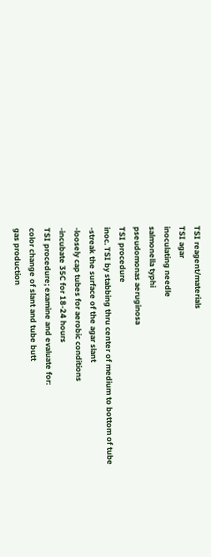TSI reagent/materials
TSI agar
inoculating needle
salmonella typhi
pseudomonas aeruginosa
TSI procedure
inoc. TSI by stabbing thru center of medium to bottom of tube
-streak the surface of the agar slant
-loosely cap tubes for aerobic conditions
-incubate 35C for 18-24 hours
TSI procedure; examine and evaluate for:
color change of slant and tube butt
gas production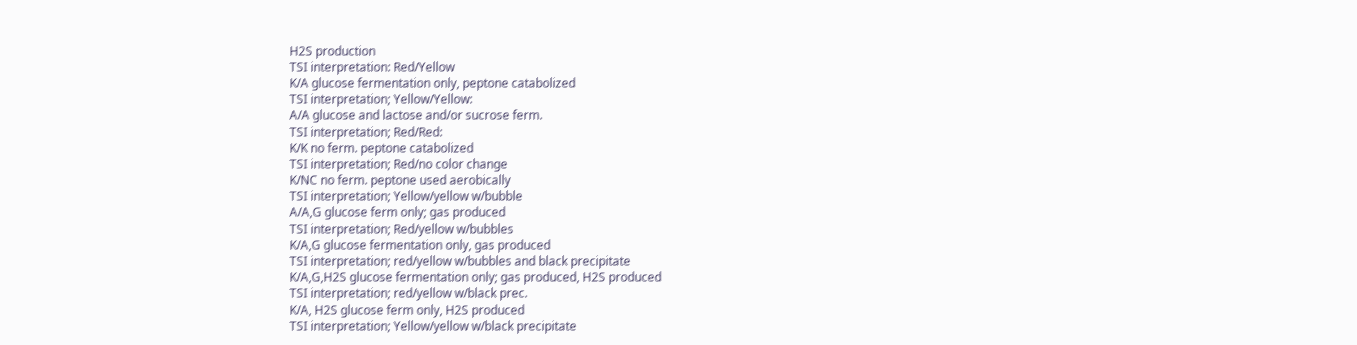H2S production
TSI interpretation: Red/Yellow
K/A glucose fermentation only, peptone catabolized
TSI interpretation; Yellow/Yellow:
A/A glucose and lactose and/or sucrose ferm.
TSI interpretation; Red/Red:
K/K no ferm. peptone catabolized
TSI interpretation; Red/no color change
K/NC no ferm. peptone used aerobically
TSI interpretation; Yellow/yellow w/bubble
A/A,G glucose ferm only; gas produced
TSI interpretation; Red/yellow w/bubbles
K/A,G glucose fermentation only, gas produced
TSI interpretation; red/yellow w/bubbles and black precipitate
K/A,G,H2S glucose fermentation only; gas produced, H2S produced
TSI interpretation; red/yellow w/black prec.
K/A, H2S glucose ferm only, H2S produced
TSI interpretation; Yellow/yellow w/black precipitate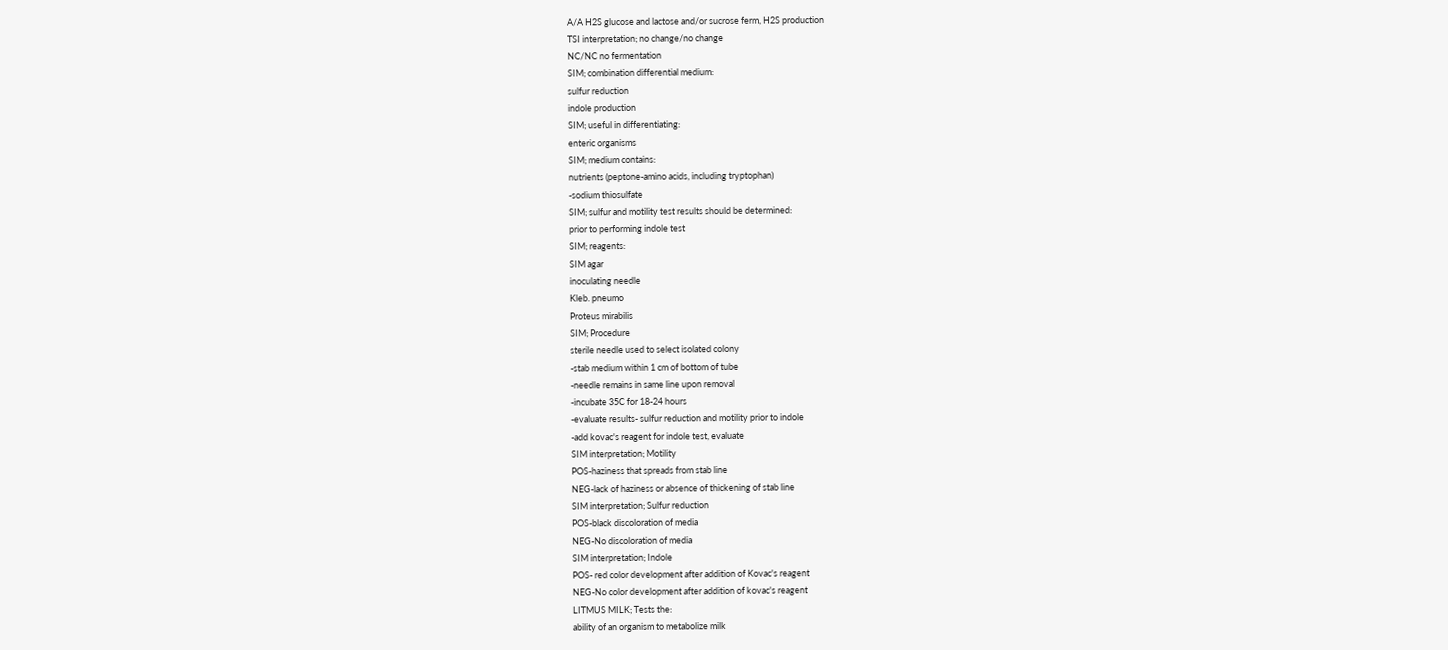A/A H2S glucose and lactose and/or sucrose ferm, H2S production
TSI interpretation; no change/no change
NC/NC no fermentation
SIM; combination differential medium:
sulfur reduction
indole production
SIM; useful in differentiating:
enteric organisms
SIM; medium contains:
nutrients (peptone-amino acids, including tryptophan)
-sodium thiosulfate
SIM; sulfur and motility test results should be determined:
prior to performing indole test
SIM; reagents:
SIM agar
inoculating needle
Kleb. pneumo
Proteus mirabilis
SIM; Procedure
sterile needle used to select isolated colony
-stab medium within 1 cm of bottom of tube
-needle remains in same line upon removal
-incubate 35C for 18-24 hours
-evaluate results- sulfur reduction and motility prior to indole
-add kovac's reagent for indole test, evaluate
SIM interpretation; Motility
POS-haziness that spreads from stab line
NEG-lack of haziness or absence of thickening of stab line
SIM interpretation; Sulfur reduction
POS-black discoloration of media
NEG-No discoloration of media
SIM interpretation; Indole
POS- red color development after addition of Kovac's reagent
NEG-No color development after addition of kovac's reagent
LITMUS MILK; Tests the:
ability of an organism to metabolize milk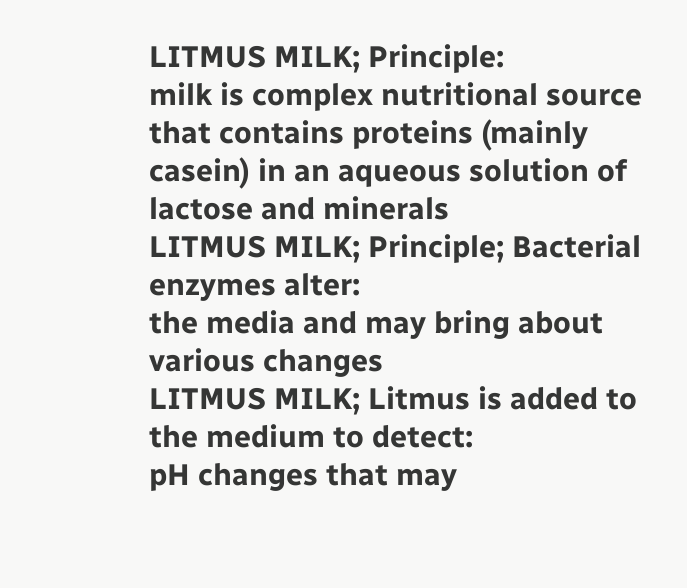LITMUS MILK; Principle:
milk is complex nutritional source that contains proteins (mainly casein) in an aqueous solution of lactose and minerals
LITMUS MILK; Principle; Bacterial enzymes alter:
the media and may bring about various changes
LITMUS MILK; Litmus is added to the medium to detect:
pH changes that may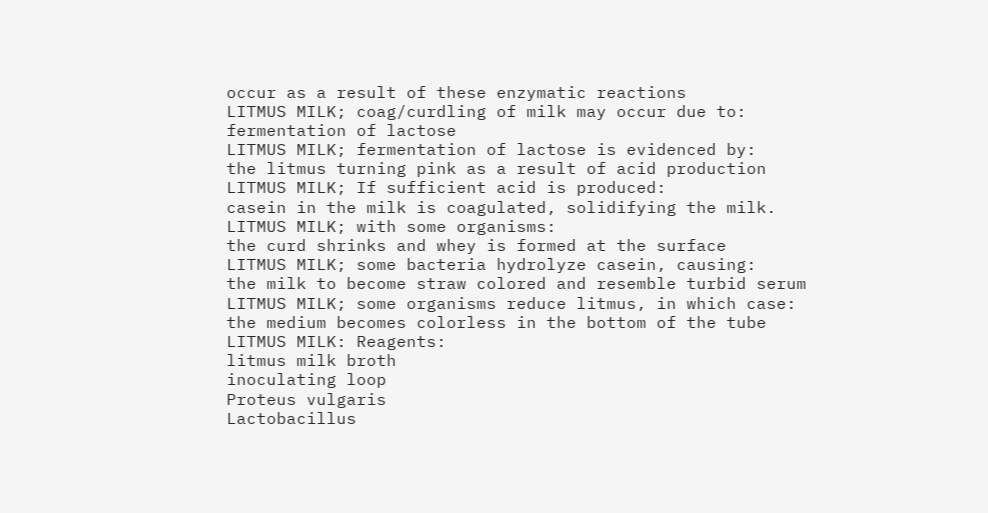occur as a result of these enzymatic reactions
LITMUS MILK; coag/curdling of milk may occur due to:
fermentation of lactose
LITMUS MILK; fermentation of lactose is evidenced by:
the litmus turning pink as a result of acid production
LITMUS MILK; If sufficient acid is produced:
casein in the milk is coagulated, solidifying the milk.
LITMUS MILK; with some organisms:
the curd shrinks and whey is formed at the surface
LITMUS MILK; some bacteria hydrolyze casein, causing:
the milk to become straw colored and resemble turbid serum
LITMUS MILK; some organisms reduce litmus, in which case:
the medium becomes colorless in the bottom of the tube
LITMUS MILK: Reagents:
litmus milk broth
inoculating loop
Proteus vulgaris
Lactobacillus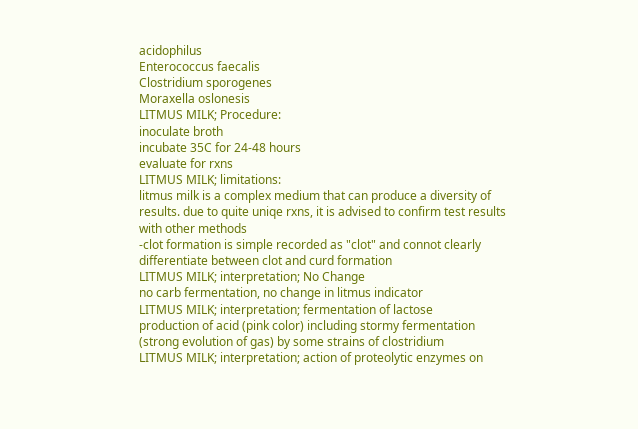acidophilus
Enterococcus faecalis
Clostridium sporogenes
Moraxella oslonesis
LITMUS MILK; Procedure:
inoculate broth
incubate 35C for 24-48 hours
evaluate for rxns
LITMUS MILK; limitations:
litmus milk is a complex medium that can produce a diversity of results. due to quite uniqe rxns, it is advised to confirm test results with other methods
-clot formation is simple recorded as "clot" and connot clearly differentiate between clot and curd formation
LITMUS MILK; interpretation; No Change
no carb fermentation, no change in litmus indicator
LITMUS MILK; interpretation; fermentation of lactose
production of acid (pink color) including stormy fermentation (strong evolution of gas) by some strains of clostridium
LITMUS MILK; interpretation; action of proteolytic enzymes on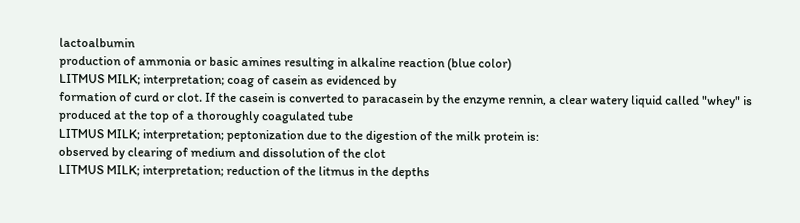lactoalbumin
production of ammonia or basic amines resulting in alkaline reaction (blue color)
LITMUS MILK; interpretation; coag of casein as evidenced by
formation of curd or clot. If the casein is converted to paracasein by the enzyme rennin, a clear watery liquid called "whey" is produced at the top of a thoroughly coagulated tube
LITMUS MILK; interpretation; peptonization due to the digestion of the milk protein is:
observed by clearing of medium and dissolution of the clot
LITMUS MILK; interpretation; reduction of the litmus in the depths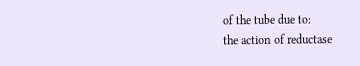of the tube due to:
the action of reductase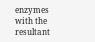enzymes with the resultant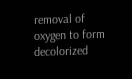removal of oxygen to form decolorized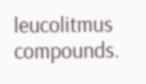leucolitmus compounds.